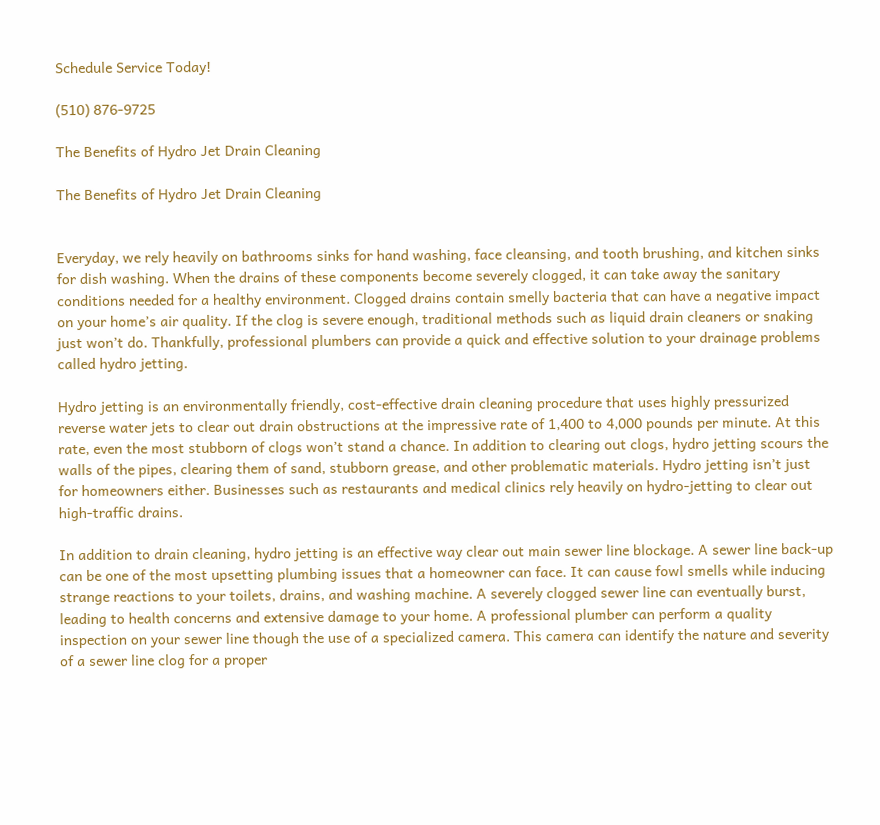Schedule Service Today!

(510) 876-9725

The Benefits of Hydro Jet Drain Cleaning

The Benefits of Hydro Jet Drain Cleaning


Everyday, we rely heavily on bathrooms sinks for hand washing, face cleansing, and tooth brushing, and kitchen sinks for dish washing. When the drains of these components become severely clogged, it can take away the sanitary conditions needed for a healthy environment. Clogged drains contain smelly bacteria that can have a negative impact on your home’s air quality. If the clog is severe enough, traditional methods such as liquid drain cleaners or snaking just won’t do. Thankfully, professional plumbers can provide a quick and effective solution to your drainage problems called hydro jetting.

Hydro jetting is an environmentally friendly, cost-effective drain cleaning procedure that uses highly pressurized reverse water jets to clear out drain obstructions at the impressive rate of 1,400 to 4,000 pounds per minute. At this rate, even the most stubborn of clogs won’t stand a chance. In addition to clearing out clogs, hydro jetting scours the walls of the pipes, clearing them of sand, stubborn grease, and other problematic materials. Hydro jetting isn’t just for homeowners either. Businesses such as restaurants and medical clinics rely heavily on hydro-jetting to clear out high-traffic drains.

In addition to drain cleaning, hydro jetting is an effective way clear out main sewer line blockage. A sewer line back-up can be one of the most upsetting plumbing issues that a homeowner can face. It can cause fowl smells while inducing strange reactions to your toilets, drains, and washing machine. A severely clogged sewer line can eventually burst, leading to health concerns and extensive damage to your home. A professional plumber can perform a quality inspection on your sewer line though the use of a specialized camera. This camera can identify the nature and severity of a sewer line clog for a proper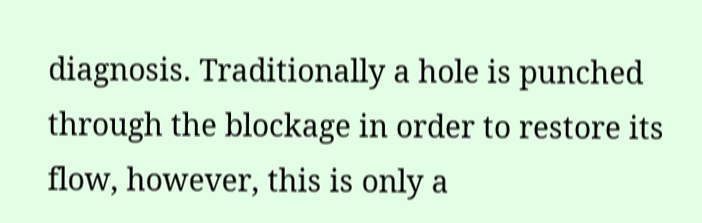diagnosis. Traditionally a hole is punched through the blockage in order to restore its flow, however, this is only a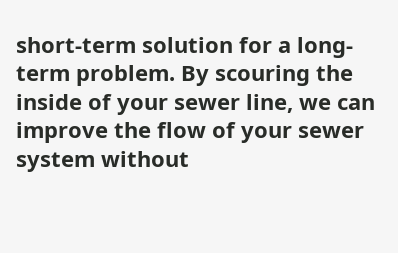short-term solution for a long-term problem. By scouring the inside of your sewer line, we can improve the flow of your sewer system without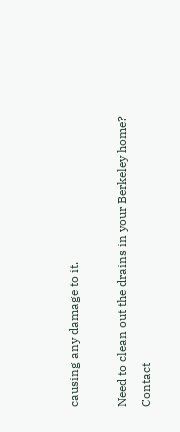causing any damage to it.

Need to clean out the drains in your Berkeley home? Contact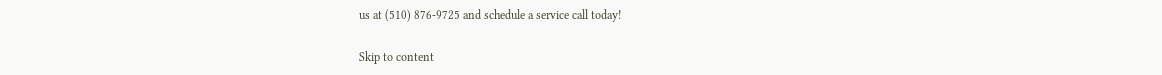us at (510) 876-9725 and schedule a service call today!

Skip to content